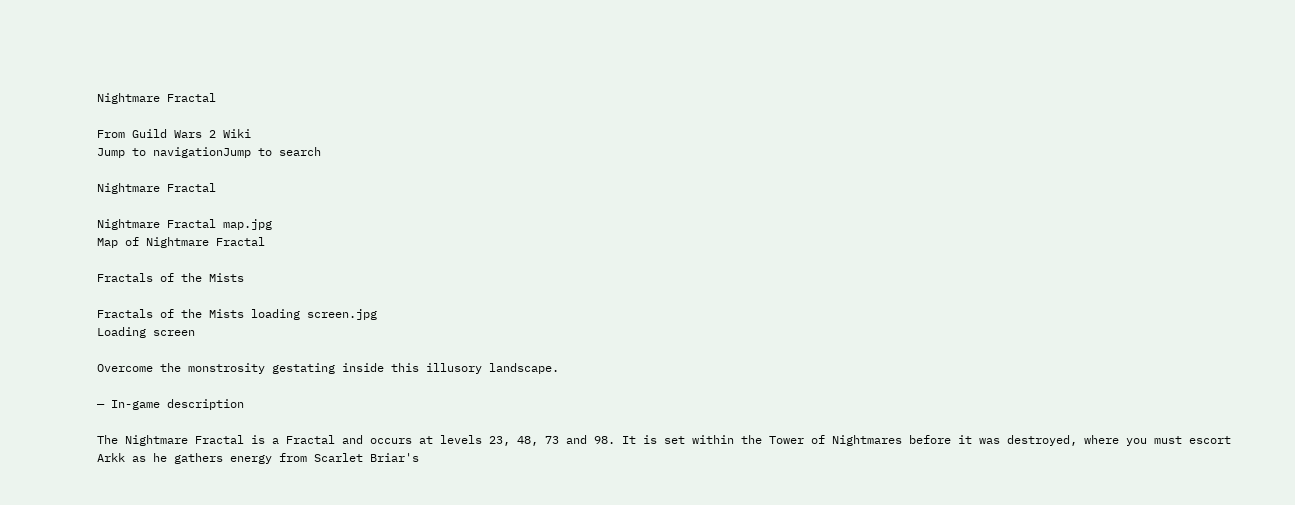Nightmare Fractal

From Guild Wars 2 Wiki
Jump to navigationJump to search

Nightmare Fractal

Nightmare Fractal map.jpg
Map of Nightmare Fractal

Fractals of the Mists

Fractals of the Mists loading screen.jpg
Loading screen

Overcome the monstrosity gestating inside this illusory landscape.

— In-game description

The Nightmare Fractal is a Fractal and occurs at levels 23, 48, 73 and 98. It is set within the Tower of Nightmares before it was destroyed, where you must escort Arkk as he gathers energy from Scarlet Briar's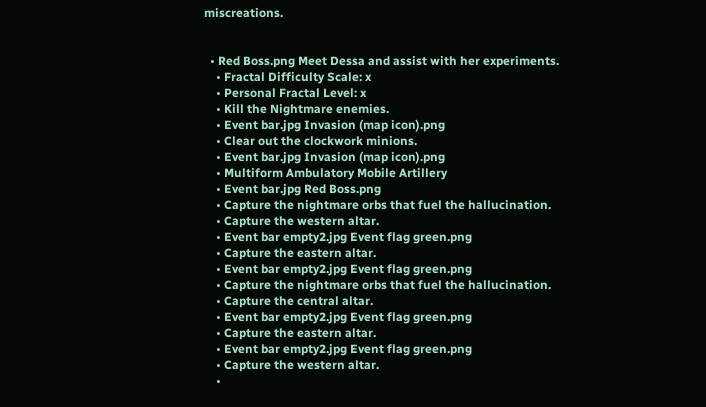miscreations.


  • Red Boss.png Meet Dessa and assist with her experiments.
    • Fractal Difficulty Scale: x
    • Personal Fractal Level: x
    • Kill the Nightmare enemies.
    • Event bar.jpg Invasion (map icon).png
    • Clear out the clockwork minions.
    • Event bar.jpg Invasion (map icon).png
    • Multiform Ambulatory Mobile Artillery
    • Event bar.jpg Red Boss.png
    • Capture the nightmare orbs that fuel the hallucination.
    • Capture the western altar.
    • Event bar empty2.jpg Event flag green.png
    • Capture the eastern altar.
    • Event bar empty2.jpg Event flag green.png
    • Capture the nightmare orbs that fuel the hallucination.
    • Capture the central altar.
    • Event bar empty2.jpg Event flag green.png
    • Capture the eastern altar.
    • Event bar empty2.jpg Event flag green.png
    • Capture the western altar.
    •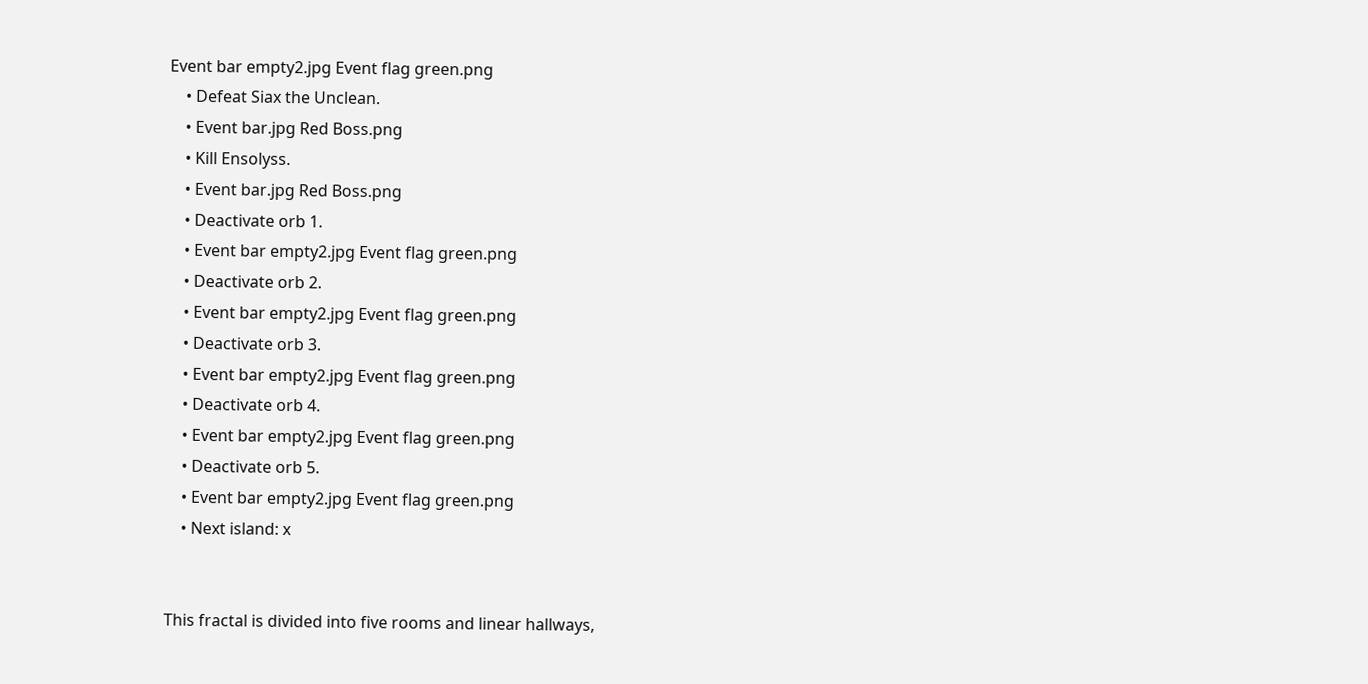Event bar empty2.jpg Event flag green.png
    • Defeat Siax the Unclean.
    • Event bar.jpg Red Boss.png
    • Kill Ensolyss.
    • Event bar.jpg Red Boss.png
    • Deactivate orb 1.
    • Event bar empty2.jpg Event flag green.png
    • Deactivate orb 2.
    • Event bar empty2.jpg Event flag green.png
    • Deactivate orb 3.
    • Event bar empty2.jpg Event flag green.png
    • Deactivate orb 4.
    • Event bar empty2.jpg Event flag green.png
    • Deactivate orb 5.
    • Event bar empty2.jpg Event flag green.png
    • Next island: x


This fractal is divided into five rooms and linear hallways,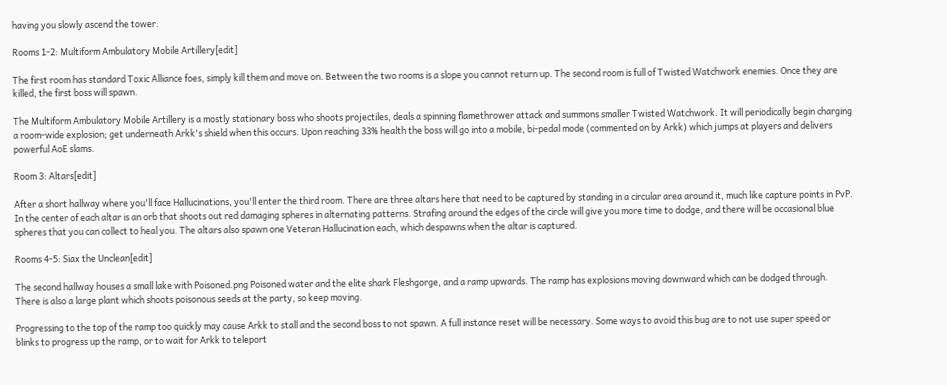having you slowly ascend the tower.

Rooms 1-2: Multiform Ambulatory Mobile Artillery[edit]

The first room has standard Toxic Alliance foes, simply kill them and move on. Between the two rooms is a slope you cannot return up. The second room is full of Twisted Watchwork enemies. Once they are killed, the first boss will spawn.

The Multiform Ambulatory Mobile Artillery is a mostly stationary boss who shoots projectiles, deals a spinning flamethrower attack and summons smaller Twisted Watchwork. It will periodically begin charging a room-wide explosion; get underneath Arkk's shield when this occurs. Upon reaching 33% health the boss will go into a mobile, bi-pedal mode (commented on by Arkk) which jumps at players and delivers powerful AoE slams.

Room 3: Altars[edit]

After a short hallway where you'll face Hallucinations, you'll enter the third room. There are three altars here that need to be captured by standing in a circular area around it, much like capture points in PvP. In the center of each altar is an orb that shoots out red damaging spheres in alternating patterns. Strafing around the edges of the circle will give you more time to dodge, and there will be occasional blue spheres that you can collect to heal you. The altars also spawn one Veteran Hallucination each, which despawns when the altar is captured.

Rooms 4-5: Siax the Unclean[edit]

The second hallway houses a small lake with Poisoned.png Poisoned water and the elite shark Fleshgorge, and a ramp upwards. The ramp has explosions moving downward which can be dodged through. There is also a large plant which shoots poisonous seeds at the party, so keep moving.

Progressing to the top of the ramp too quickly may cause Arkk to stall and the second boss to not spawn. A full instance reset will be necessary. Some ways to avoid this bug are to not use super speed or blinks to progress up the ramp, or to wait for Arkk to teleport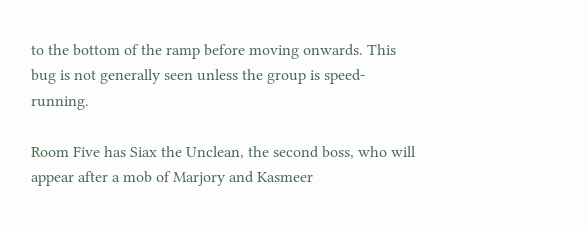to the bottom of the ramp before moving onwards. This bug is not generally seen unless the group is speed-running.

Room Five has Siax the Unclean, the second boss, who will appear after a mob of Marjory and Kasmeer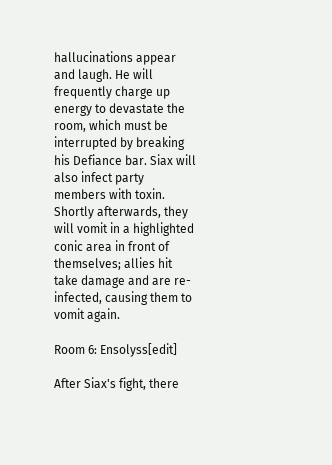hallucinations appear and laugh. He will frequently charge up energy to devastate the room, which must be interrupted by breaking his Defiance bar. Siax will also infect party members with toxin. Shortly afterwards, they will vomit in a highlighted conic area in front of themselves; allies hit take damage and are re-infected, causing them to vomit again.

Room 6: Ensolyss[edit]

After Siax's fight, there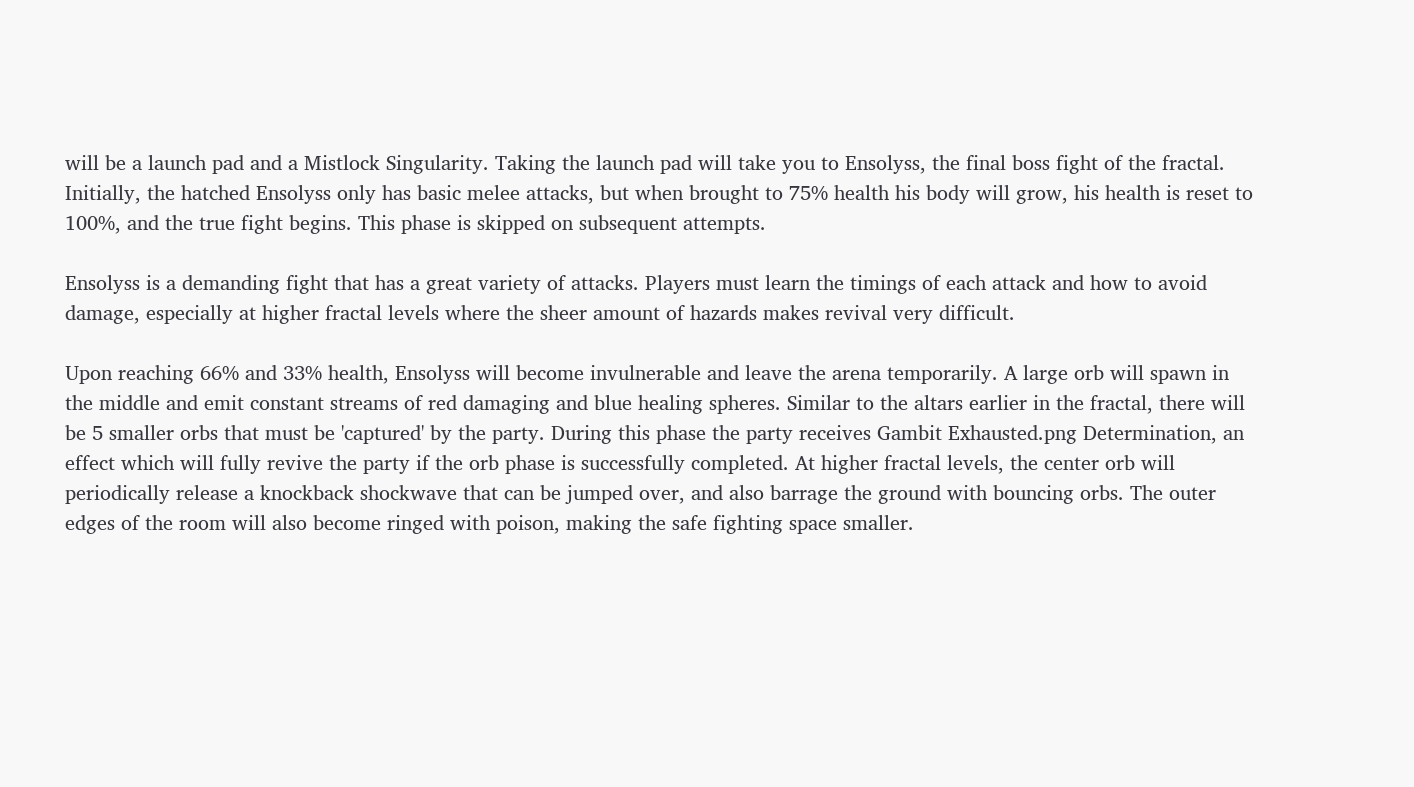will be a launch pad and a Mistlock Singularity. Taking the launch pad will take you to Ensolyss, the final boss fight of the fractal. Initially, the hatched Ensolyss only has basic melee attacks, but when brought to 75% health his body will grow, his health is reset to 100%, and the true fight begins. This phase is skipped on subsequent attempts.

Ensolyss is a demanding fight that has a great variety of attacks. Players must learn the timings of each attack and how to avoid damage, especially at higher fractal levels where the sheer amount of hazards makes revival very difficult.

Upon reaching 66% and 33% health, Ensolyss will become invulnerable and leave the arena temporarily. A large orb will spawn in the middle and emit constant streams of red damaging and blue healing spheres. Similar to the altars earlier in the fractal, there will be 5 smaller orbs that must be 'captured' by the party. During this phase the party receives Gambit Exhausted.png Determination, an effect which will fully revive the party if the orb phase is successfully completed. At higher fractal levels, the center orb will periodically release a knockback shockwave that can be jumped over, and also barrage the ground with bouncing orbs. The outer edges of the room will also become ringed with poison, making the safe fighting space smaller.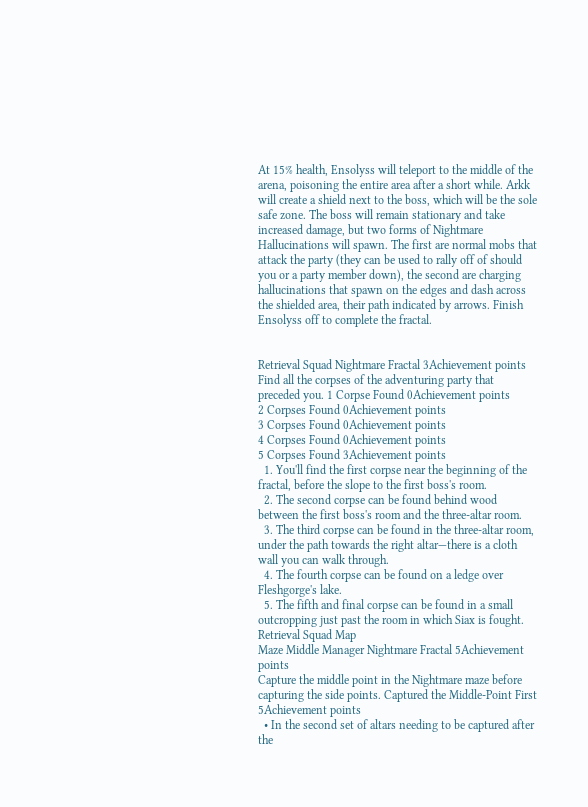At 15% health, Ensolyss will teleport to the middle of the arena, poisoning the entire area after a short while. Arkk will create a shield next to the boss, which will be the sole safe zone. The boss will remain stationary and take increased damage, but two forms of Nightmare Hallucinations will spawn. The first are normal mobs that attack the party (they can be used to rally off of should you or a party member down), the second are charging hallucinations that spawn on the edges and dash across the shielded area, their path indicated by arrows. Finish Ensolyss off to complete the fractal.


Retrieval Squad Nightmare Fractal 3Achievement points
Find all the corpses of the adventuring party that preceded you. 1 Corpse Found 0Achievement points
2 Corpses Found 0Achievement points
3 Corpses Found 0Achievement points
4 Corpses Found 0Achievement points
5 Corpses Found 3Achievement points
  1. You'll find the first corpse near the beginning of the fractal, before the slope to the first boss's room.
  2. The second corpse can be found behind wood between the first boss's room and the three-altar room.
  3. The third corpse can be found in the three-altar room, under the path towards the right altar—there is a cloth wall you can walk through.
  4. The fourth corpse can be found on a ledge over Fleshgorge's lake.
  5. The fifth and final corpse can be found in a small outcropping just past the room in which Siax is fought.
Retrieval Squad Map
Maze Middle Manager Nightmare Fractal 5Achievement points
Capture the middle point in the Nightmare maze before capturing the side points. Captured the Middle-Point First 5Achievement points
  • In the second set of altars needing to be captured after the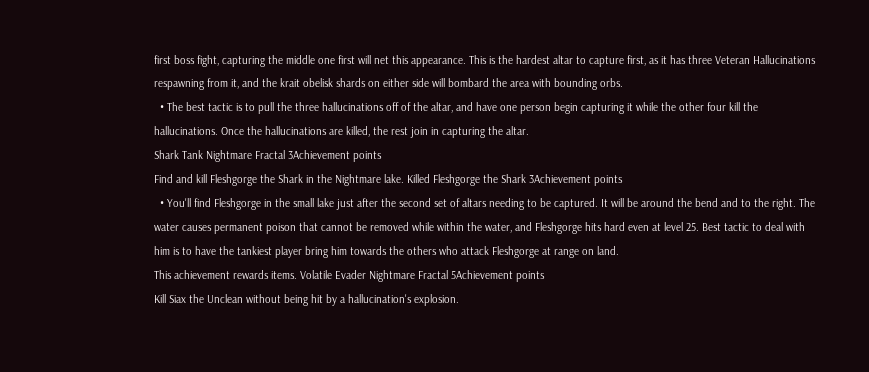first boss fight, capturing the middle one first will net this appearance. This is the hardest altar to capture first, as it has three Veteran Hallucinations respawning from it, and the krait obelisk shards on either side will bombard the area with bounding orbs.
  • The best tactic is to pull the three hallucinations off of the altar, and have one person begin capturing it while the other four kill the hallucinations. Once the hallucinations are killed, the rest join in capturing the altar.
Shark Tank Nightmare Fractal 3Achievement points
Find and kill Fleshgorge the Shark in the Nightmare lake. Killed Fleshgorge the Shark 3Achievement points
  • You'll find Fleshgorge in the small lake just after the second set of altars needing to be captured. It will be around the bend and to the right. The water causes permanent poison that cannot be removed while within the water, and Fleshgorge hits hard even at level 25. Best tactic to deal with him is to have the tankiest player bring him towards the others who attack Fleshgorge at range on land.
This achievement rewards items. Volatile Evader Nightmare Fractal 5Achievement points
Kill Siax the Unclean without being hit by a hallucination's explosion.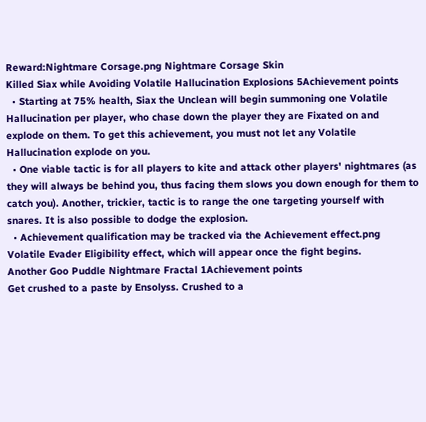Reward:Nightmare Corsage.png Nightmare Corsage Skin
Killed Siax while Avoiding Volatile Hallucination Explosions 5Achievement points
  • Starting at 75% health, Siax the Unclean will begin summoning one Volatile Hallucination per player, who chase down the player they are Fixated on and explode on them. To get this achievement, you must not let any Volatile Hallucination explode on you.
  • One viable tactic is for all players to kite and attack other players' nightmares (as they will always be behind you, thus facing them slows you down enough for them to catch you). Another, trickier, tactic is to range the one targeting yourself with snares. It is also possible to dodge the explosion.
  • Achievement qualification may be tracked via the Achievement effect.png Volatile Evader Eligibility effect, which will appear once the fight begins.
Another Goo Puddle Nightmare Fractal 1Achievement points
Get crushed to a paste by Ensolyss. Crushed to a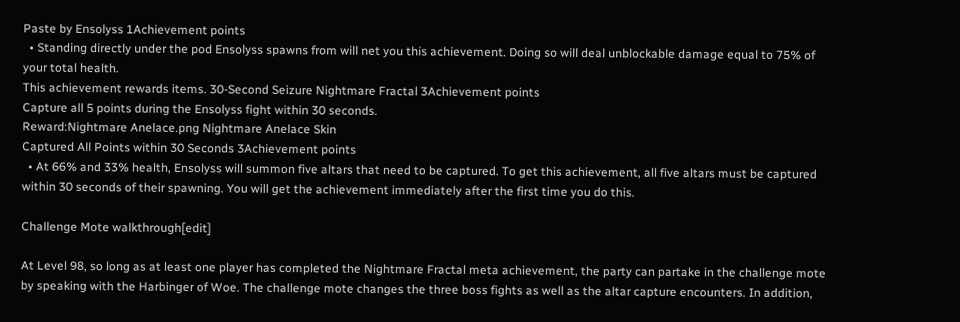Paste by Ensolyss 1Achievement points
  • Standing directly under the pod Ensolyss spawns from will net you this achievement. Doing so will deal unblockable damage equal to 75% of your total health.
This achievement rewards items. 30-Second Seizure Nightmare Fractal 3Achievement points
Capture all 5 points during the Ensolyss fight within 30 seconds.
Reward:Nightmare Anelace.png Nightmare Anelace Skin
Captured All Points within 30 Seconds 3Achievement points
  • At 66% and 33% health, Ensolyss will summon five altars that need to be captured. To get this achievement, all five altars must be captured within 30 seconds of their spawning. You will get the achievement immediately after the first time you do this.

Challenge Mote walkthrough[edit]

At Level 98, so long as at least one player has completed the Nightmare Fractal meta achievement, the party can partake in the challenge mote by speaking with the Harbinger of Woe. The challenge mote changes the three boss fights as well as the altar capture encounters. In addition,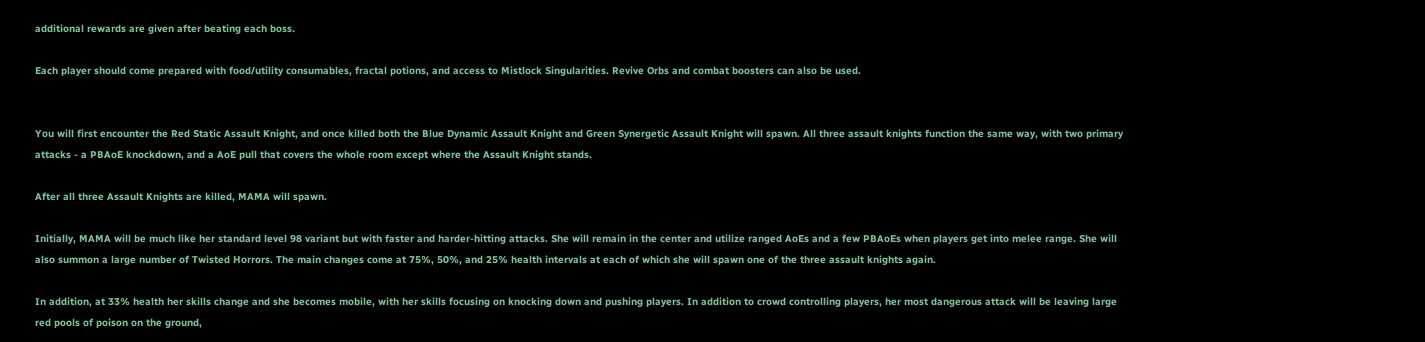additional rewards are given after beating each boss.

Each player should come prepared with food/utility consumables, fractal potions, and access to Mistlock Singularities. Revive Orbs and combat boosters can also be used.


You will first encounter the Red Static Assault Knight, and once killed both the Blue Dynamic Assault Knight and Green Synergetic Assault Knight will spawn. All three assault knights function the same way, with two primary attacks - a PBAoE knockdown, and a AoE pull that covers the whole room except where the Assault Knight stands.

After all three Assault Knights are killed, MAMA will spawn.

Initially, MAMA will be much like her standard level 98 variant but with faster and harder-hitting attacks. She will remain in the center and utilize ranged AoEs and a few PBAoEs when players get into melee range. She will also summon a large number of Twisted Horrors. The main changes come at 75%, 50%, and 25% health intervals at each of which she will spawn one of the three assault knights again.

In addition, at 33% health her skills change and she becomes mobile, with her skills focusing on knocking down and pushing players. In addition to crowd controlling players, her most dangerous attack will be leaving large red pools of poison on the ground,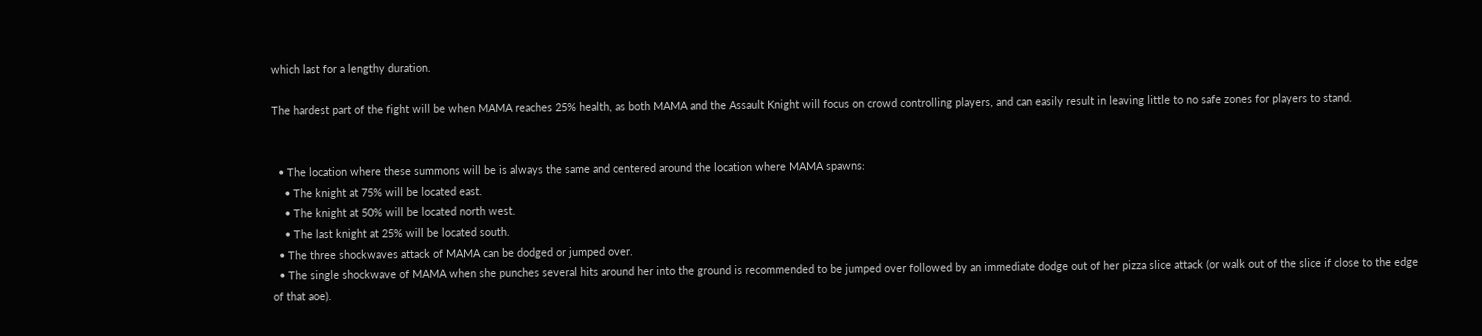which last for a lengthy duration.

The hardest part of the fight will be when MAMA reaches 25% health, as both MAMA and the Assault Knight will focus on crowd controlling players, and can easily result in leaving little to no safe zones for players to stand.


  • The location where these summons will be is always the same and centered around the location where MAMA spawns:
    • The knight at 75% will be located east.
    • The knight at 50% will be located north west.
    • The last knight at 25% will be located south.
  • The three shockwaves attack of MAMA can be dodged or jumped over.
  • The single shockwave of MAMA when she punches several hits around her into the ground is recommended to be jumped over followed by an immediate dodge out of her pizza slice attack (or walk out of the slice if close to the edge of that aoe).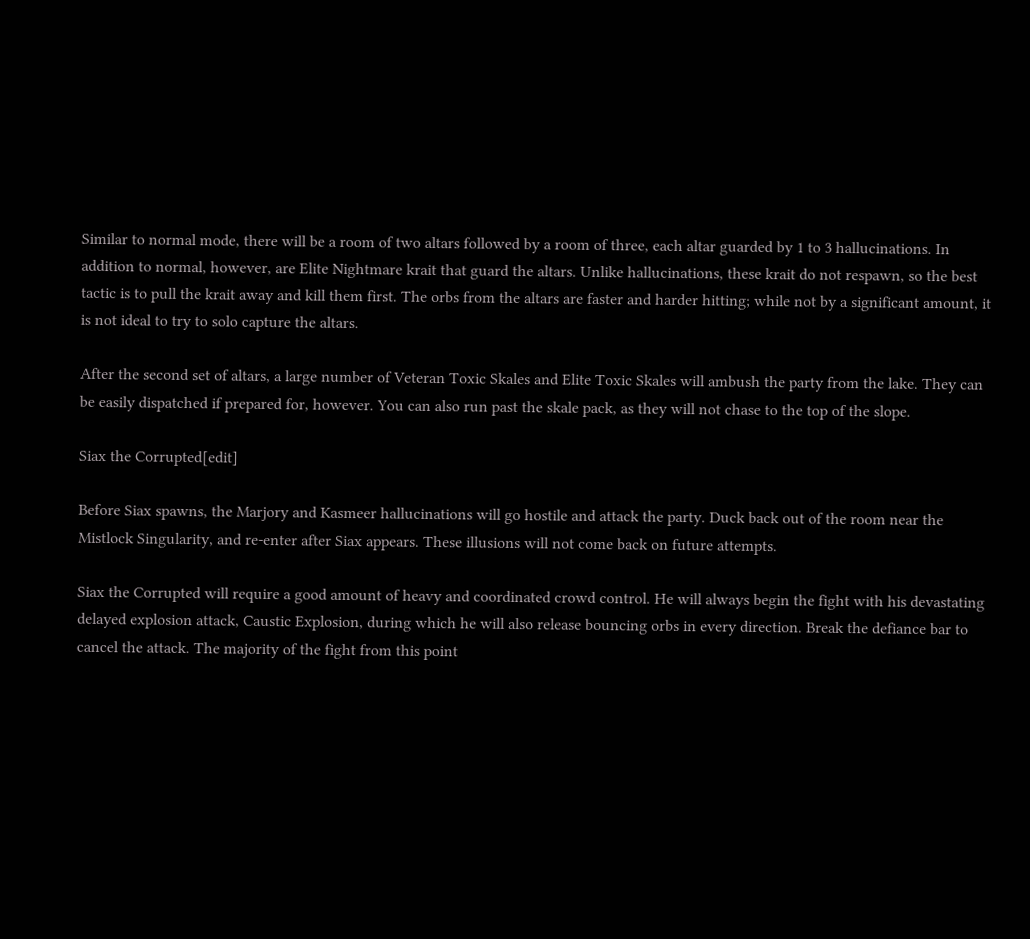Similar to normal mode, there will be a room of two altars followed by a room of three, each altar guarded by 1 to 3 hallucinations. In addition to normal, however, are Elite Nightmare krait that guard the altars. Unlike hallucinations, these krait do not respawn, so the best tactic is to pull the krait away and kill them first. The orbs from the altars are faster and harder hitting; while not by a significant amount, it is not ideal to try to solo capture the altars.

After the second set of altars, a large number of Veteran Toxic Skales and Elite Toxic Skales will ambush the party from the lake. They can be easily dispatched if prepared for, however. You can also run past the skale pack, as they will not chase to the top of the slope.

Siax the Corrupted[edit]

Before Siax spawns, the Marjory and Kasmeer hallucinations will go hostile and attack the party. Duck back out of the room near the Mistlock Singularity, and re-enter after Siax appears. These illusions will not come back on future attempts.

Siax the Corrupted will require a good amount of heavy and coordinated crowd control. He will always begin the fight with his devastating delayed explosion attack, Caustic Explosion, during which he will also release bouncing orbs in every direction. Break the defiance bar to cancel the attack. The majority of the fight from this point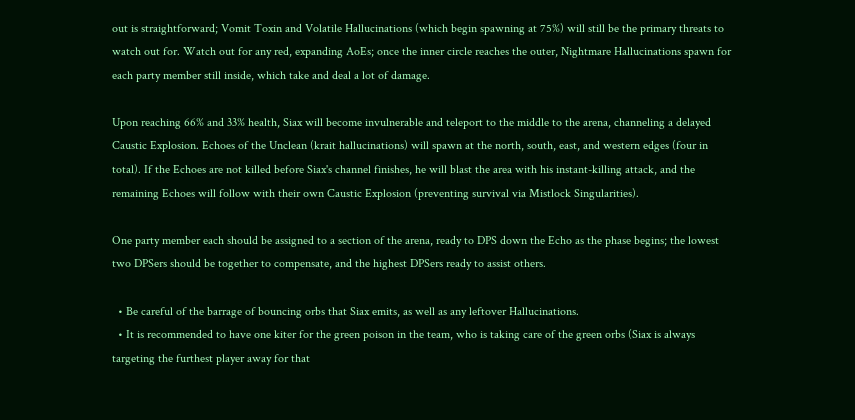out is straightforward; Vomit Toxin and Volatile Hallucinations (which begin spawning at 75%) will still be the primary threats to watch out for. Watch out for any red, expanding AoEs; once the inner circle reaches the outer, Nightmare Hallucinations spawn for each party member still inside, which take and deal a lot of damage.

Upon reaching 66% and 33% health, Siax will become invulnerable and teleport to the middle to the arena, channeling a delayed Caustic Explosion. Echoes of the Unclean (krait hallucinations) will spawn at the north, south, east, and western edges (four in total). If the Echoes are not killed before Siax's channel finishes, he will blast the area with his instant-killing attack, and the remaining Echoes will follow with their own Caustic Explosion (preventing survival via Mistlock Singularities).

One party member each should be assigned to a section of the arena, ready to DPS down the Echo as the phase begins; the lowest two DPSers should be together to compensate, and the highest DPSers ready to assist others.

  • Be careful of the barrage of bouncing orbs that Siax emits, as well as any leftover Hallucinations.
  • It is recommended to have one kiter for the green poison in the team, who is taking care of the green orbs (Siax is always targeting the furthest player away for that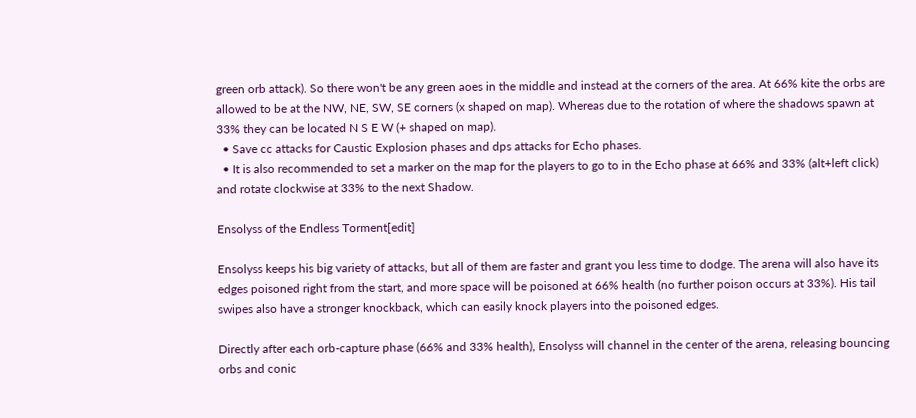green orb attack). So there won't be any green aoes in the middle and instead at the corners of the area. At 66% kite the orbs are allowed to be at the NW, NE, SW, SE corners (x shaped on map). Whereas due to the rotation of where the shadows spawn at 33% they can be located N S E W (+ shaped on map).
  • Save cc attacks for Caustic Explosion phases and dps attacks for Echo phases.
  • It is also recommended to set a marker on the map for the players to go to in the Echo phase at 66% and 33% (alt+left click) and rotate clockwise at 33% to the next Shadow.

Ensolyss of the Endless Torment[edit]

Ensolyss keeps his big variety of attacks, but all of them are faster and grant you less time to dodge. The arena will also have its edges poisoned right from the start, and more space will be poisoned at 66% health (no further poison occurs at 33%). His tail swipes also have a stronger knockback, which can easily knock players into the poisoned edges.

Directly after each orb-capture phase (66% and 33% health), Ensolyss will channel in the center of the arena, releasing bouncing orbs and conic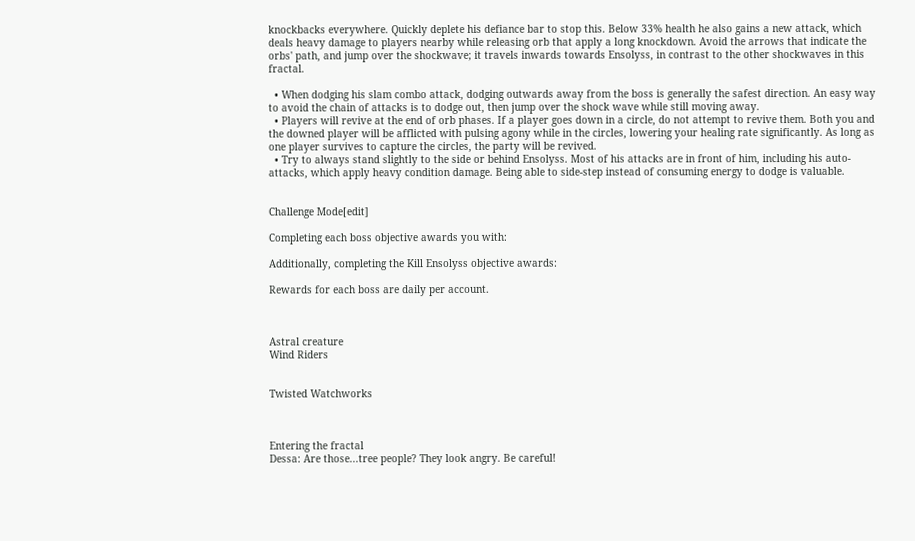knockbacks everywhere. Quickly deplete his defiance bar to stop this. Below 33% health he also gains a new attack, which deals heavy damage to players nearby while releasing orb that apply a long knockdown. Avoid the arrows that indicate the orbs' path, and jump over the shockwave; it travels inwards towards Ensolyss, in contrast to the other shockwaves in this fractal.

  • When dodging his slam combo attack, dodging outwards away from the boss is generally the safest direction. An easy way to avoid the chain of attacks is to dodge out, then jump over the shock wave while still moving away.
  • Players will revive at the end of orb phases. If a player goes down in a circle, do not attempt to revive them. Both you and the downed player will be afflicted with pulsing agony while in the circles, lowering your healing rate significantly. As long as one player survives to capture the circles, the party will be revived.
  • Try to always stand slightly to the side or behind Ensolyss. Most of his attacks are in front of him, including his auto-attacks, which apply heavy condition damage. Being able to side-step instead of consuming energy to dodge is valuable.


Challenge Mode[edit]

Completing each boss objective awards you with:

Additionally, completing the Kill Ensolyss objective awards:

Rewards for each boss are daily per account.



Astral creature
Wind Riders


Twisted Watchworks



Entering the fractal
Dessa: Are those...tree people? They look angry. Be careful!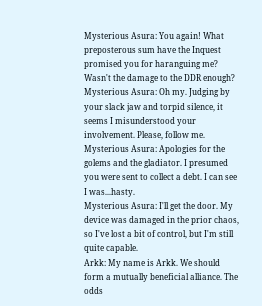Mysterious Asura: You again! What preposterous sum have the Inquest promised you for haranguing me? Wasn't the damage to the DDR enough?
Mysterious Asura: Oh my. Judging by your slack jaw and torpid silence, it seems I misunderstood your involvement. Please, follow me.
Mysterious Asura: Apologies for the golems and the gladiator. I presumed you were sent to collect a debt. I can see I was...hasty.
Mysterious Asura: I'll get the door. My device was damaged in the prior chaos, so I've lost a bit of control, but I'm still quite capable.
Arkk: My name is Arkk. We should form a mutually beneficial alliance. The odds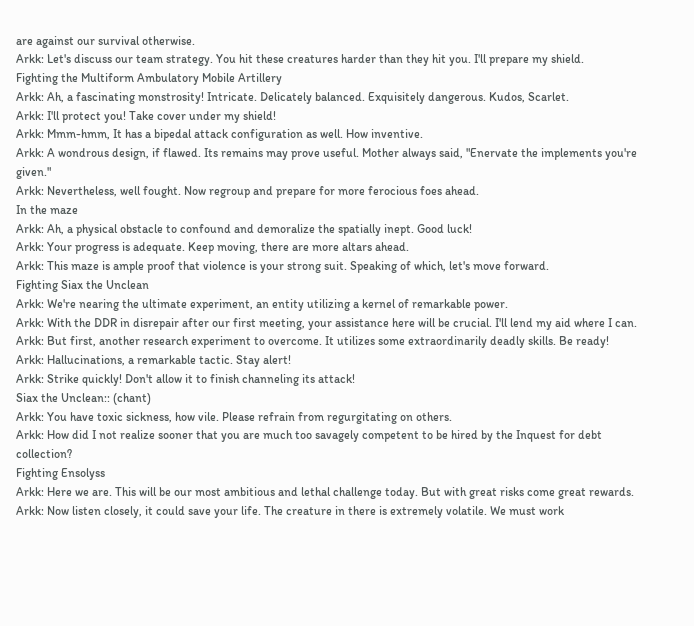are against our survival otherwise.
Arkk: Let's discuss our team strategy. You hit these creatures harder than they hit you. I'll prepare my shield.
Fighting the Multiform Ambulatory Mobile Artillery
Arkk: Ah, a fascinating monstrosity! Intricate. Delicately balanced. Exquisitely dangerous. Kudos, Scarlet.
Arkk: I'll protect you! Take cover under my shield!
Arkk: Mmm-hmm, It has a bipedal attack configuration as well. How inventive.
Arkk: A wondrous design, if flawed. Its remains may prove useful. Mother always said, "Enervate the implements you're given."
Arkk: Nevertheless, well fought. Now regroup and prepare for more ferocious foes ahead.
In the maze
Arkk: Ah, a physical obstacle to confound and demoralize the spatially inept. Good luck!
Arkk: Your progress is adequate. Keep moving, there are more altars ahead.
Arkk: This maze is ample proof that violence is your strong suit. Speaking of which, let's move forward.
Fighting Siax the Unclean
Arkk: We're nearing the ultimate experiment, an entity utilizing a kernel of remarkable power.
Arkk: With the DDR in disrepair after our first meeting, your assistance here will be crucial. I'll lend my aid where I can.
Arkk: But first, another research experiment to overcome. It utilizes some extraordinarily deadly skills. Be ready!
Arkk: Hallucinations, a remarkable tactic. Stay alert!
Arkk: Strike quickly! Don't allow it to finish channeling its attack!
Siax the Unclean:: (chant)
Arkk: You have toxic sickness, how vile. Please refrain from regurgitating on others.
Arkk: How did I not realize sooner that you are much too savagely competent to be hired by the Inquest for debt collection?
Fighting Ensolyss
Arkk: Here we are. This will be our most ambitious and lethal challenge today. But with great risks come great rewards.
Arkk: Now listen closely, it could save your life. The creature in there is extremely volatile. We must work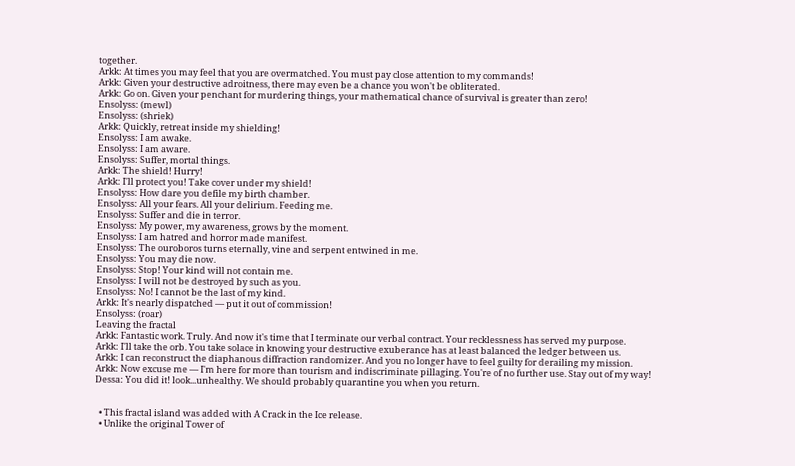together.
Arkk: At times you may feel that you are overmatched. You must pay close attention to my commands!
Arkk: Given your destructive adroitness, there may even be a chance you won't be obliterated.
Arkk: Go on. Given your penchant for murdering things, your mathematical chance of survival is greater than zero!
Ensolyss: (mewl)
Ensolyss: (shriek)
Arkk: Quickly, retreat inside my shielding!
Ensolyss: I am awake.
Ensolyss: I am aware.
Ensolyss: Suffer, mortal things.
Arkk: The shield! Hurry!
Arkk: I'll protect you! Take cover under my shield!
Ensolyss: How dare you defile my birth chamber.
Ensolyss: All your fears. All your delirium. Feeding me.
Ensolyss: Suffer and die in terror.
Ensolyss: My power, my awareness, grows by the moment.
Ensolyss: I am hatred and horror made manifest.
Ensolyss: The ouroboros turns eternally, vine and serpent entwined in me.
Ensolyss: You may die now.
Ensolyss: Stop! Your kind will not contain me.
Ensolyss: I will not be destroyed by such as you.
Ensolyss: No! I cannot be the last of my kind.
Arkk: It's nearly dispatched — put it out of commission!
Ensolyss: (roar)
Leaving the fractal
Arkk: Fantastic work. Truly. And now it's time that I terminate our verbal contract. Your recklessness has served my purpose.
Arkk: I'll take the orb. You take solace in knowing your destructive exuberance has at least balanced the ledger between us.
Arkk: I can reconstruct the diaphanous diffraction randomizer. And you no longer have to feel guilty for derailing my mission.
Arkk: Now excuse me — I'm here for more than tourism and indiscriminate pillaging. You're of no further use. Stay out of my way!
Dessa: You did it! look...unhealthy. We should probably quarantine you when you return.


  • This fractal island was added with A Crack in the Ice release.
  • Unlike the original Tower of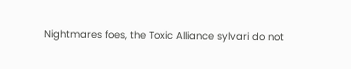Nightmares foes, the Toxic Alliance sylvari do not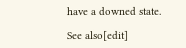have a downed state.

See also[edit]